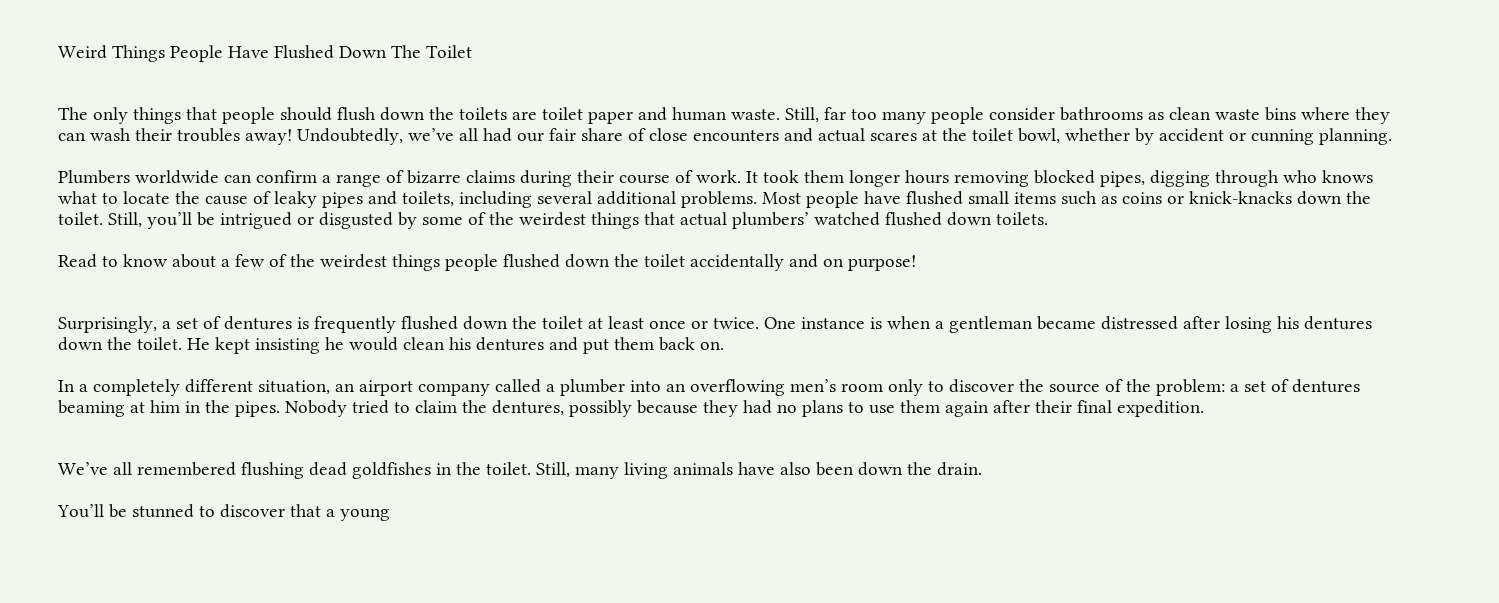Weird Things People Have Flushed Down The Toilet


The only things that people should flush down the toilets are toilet paper and human waste. Still, far too many people consider bathrooms as clean waste bins where they can wash their troubles away! Undoubtedly, we’ve all had our fair share of close encounters and actual scares at the toilet bowl, whether by accident or cunning planning.

Plumbers worldwide can confirm a range of bizarre claims during their course of work. It took them longer hours removing blocked pipes, digging through who knows what to locate the cause of leaky pipes and toilets, including several additional problems. Most people have flushed small items such as coins or knick-knacks down the toilet. Still, you’ll be intrigued or disgusted by some of the weirdest things that actual plumbers’ watched flushed down toilets.

Read to know about a few of the weirdest things people flushed down the toilet accidentally and on purpose!


Surprisingly, a set of dentures is frequently flushed down the toilet at least once or twice. One instance is when a gentleman became distressed after losing his dentures down the toilet. He kept insisting he would clean his dentures and put them back on.

In a completely different situation, an airport company called a plumber into an overflowing men’s room only to discover the source of the problem: a set of dentures beaming at him in the pipes. Nobody tried to claim the dentures, possibly because they had no plans to use them again after their final expedition.


We’ve all remembered flushing dead goldfishes in the toilet. Still, many living animals have also been down the drain.

You’ll be stunned to discover that a young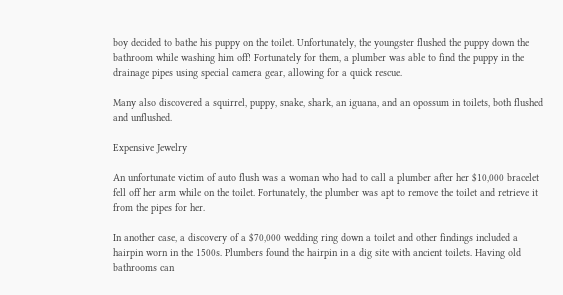boy decided to bathe his puppy on the toilet. Unfortunately, the youngster flushed the puppy down the bathroom while washing him off! Fortunately for them, a plumber was able to find the puppy in the drainage pipes using special camera gear, allowing for a quick rescue.

Many also discovered a squirrel, puppy, snake, shark, an iguana, and an opossum in toilets, both flushed and unflushed.

Expensive Jewelry

An unfortunate victim of auto flush was a woman who had to call a plumber after her $10,000 bracelet fell off her arm while on the toilet. Fortunately, the plumber was apt to remove the toilet and retrieve it from the pipes for her.

In another case, a discovery of a $70,000 wedding ring down a toilet and other findings included a hairpin worn in the 1500s. Plumbers found the hairpin in a dig site with ancient toilets. Having old bathrooms can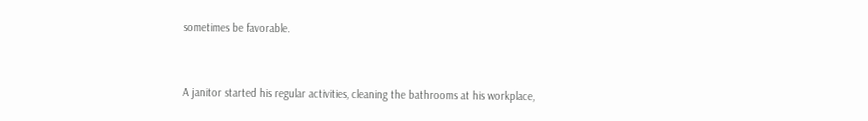sometimes be favorable.


A janitor started his regular activities, cleaning the bathrooms at his workplace,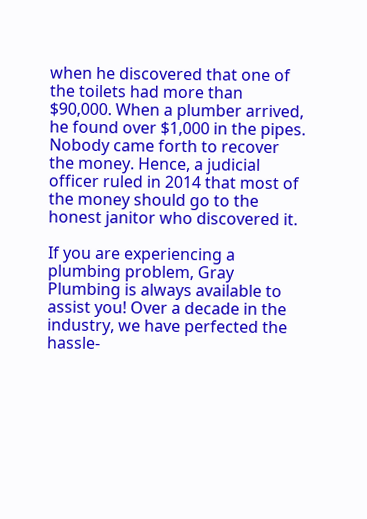when he discovered that one of the toilets had more than $90,000. When a plumber arrived, he found over $1,000 in the pipes. Nobody came forth to recover the money. Hence, a judicial officer ruled in 2014 that most of the money should go to the honest janitor who discovered it.

If you are experiencing a plumbing problem, Gray Plumbing is always available to assist you! Over a decade in the industry, we have perfected the hassle-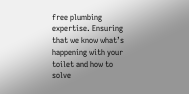free plumbing expertise. Ensuring that we know what’s happening with your toilet and how to solve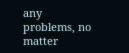any problems, no matter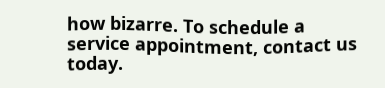how bizarre. To schedule a service appointment, contact us today.